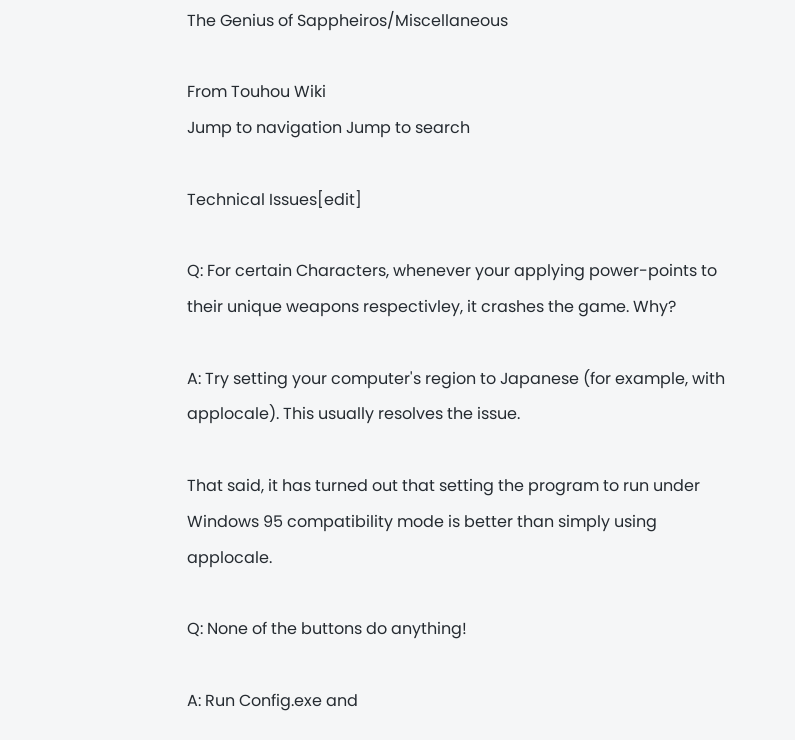The Genius of Sappheiros/Miscellaneous

From Touhou Wiki
Jump to navigation Jump to search

Technical Issues[edit]

Q: For certain Characters, whenever your applying power-points to their unique weapons respectivley, it crashes the game. Why?

A: Try setting your computer's region to Japanese (for example, with applocale). This usually resolves the issue.

That said, it has turned out that setting the program to run under Windows 95 compatibility mode is better than simply using applocale.

Q: None of the buttons do anything!

A: Run Config.exe and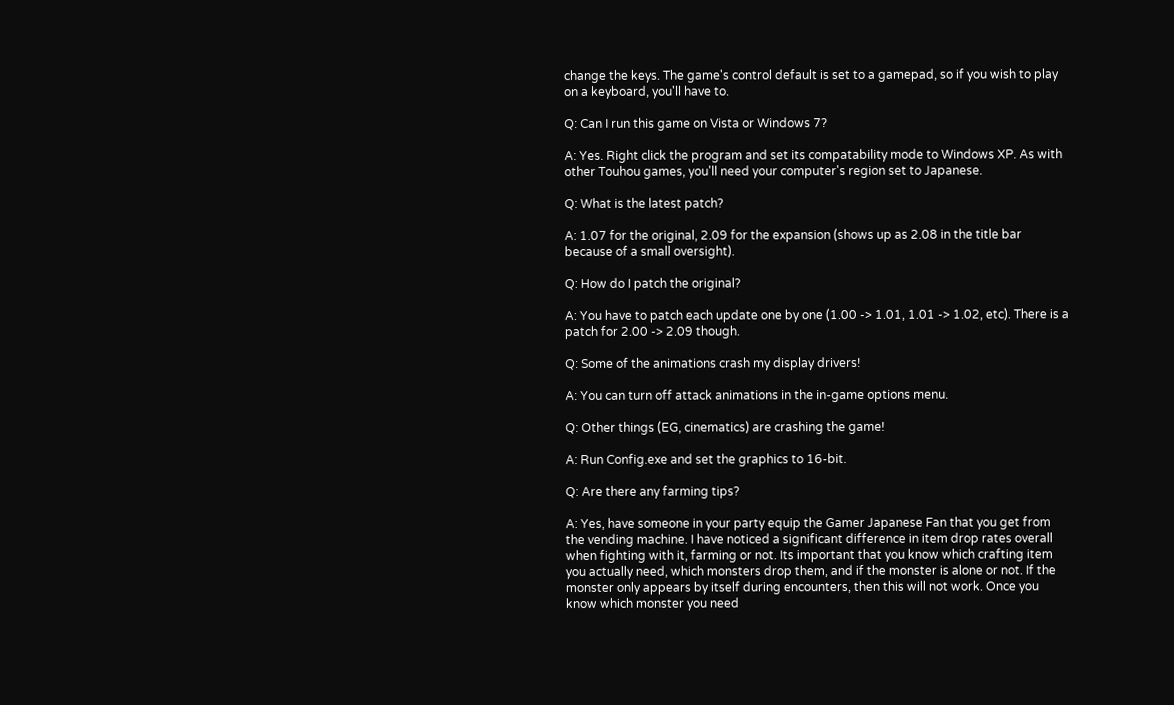change the keys. The game's control default is set to a gamepad, so if you wish to play on a keyboard, you'll have to.

Q: Can I run this game on Vista or Windows 7?

A: Yes. Right click the program and set its compatability mode to Windows XP. As with other Touhou games, you'll need your computer's region set to Japanese.

Q: What is the latest patch?

A: 1.07 for the original, 2.09 for the expansion (shows up as 2.08 in the title bar because of a small oversight).

Q: How do I patch the original?

A: You have to patch each update one by one (1.00 -> 1.01, 1.01 -> 1.02, etc). There is a patch for 2.00 -> 2.09 though.

Q: Some of the animations crash my display drivers!

A: You can turn off attack animations in the in-game options menu.

Q: Other things (EG, cinematics) are crashing the game!

A: Run Config.exe and set the graphics to 16-bit.

Q: Are there any farming tips?

A: Yes, have someone in your party equip the Gamer Japanese Fan that you get from the vending machine. I have noticed a significant difference in item drop rates overall when fighting with it, farming or not. Its important that you know which crafting item you actually need, which monsters drop them, and if the monster is alone or not. If the monster only appears by itself during encounters, then this will not work. Once you know which monster you need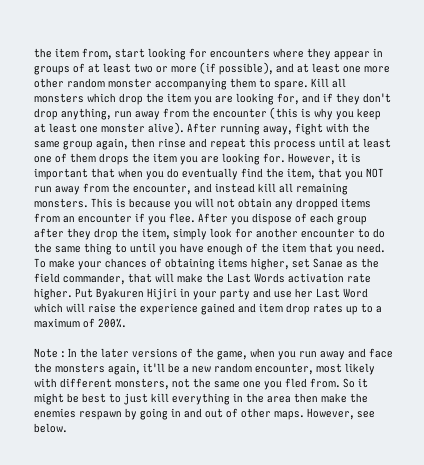the item from, start looking for encounters where they appear in groups of at least two or more (if possible), and at least one more other random monster accompanying them to spare. Kill all monsters which drop the item you are looking for, and if they don't drop anything, run away from the encounter (this is why you keep at least one monster alive). After running away, fight with the same group again, then rinse and repeat this process until at least one of them drops the item you are looking for. However, it is important that when you do eventually find the item, that you NOT run away from the encounter, and instead kill all remaining monsters. This is because you will not obtain any dropped items from an encounter if you flee. After you dispose of each group after they drop the item, simply look for another encounter to do the same thing to until you have enough of the item that you need. To make your chances of obtaining items higher, set Sanae as the field commander, that will make the Last Words activation rate higher. Put Byakuren Hijiri in your party and use her Last Word which will raise the experience gained and item drop rates up to a maximum of 200%.

Note : In the later versions of the game, when you run away and face the monsters again, it'll be a new random encounter, most likely with different monsters, not the same one you fled from. So it might be best to just kill everything in the area then make the enemies respawn by going in and out of other maps. However, see below.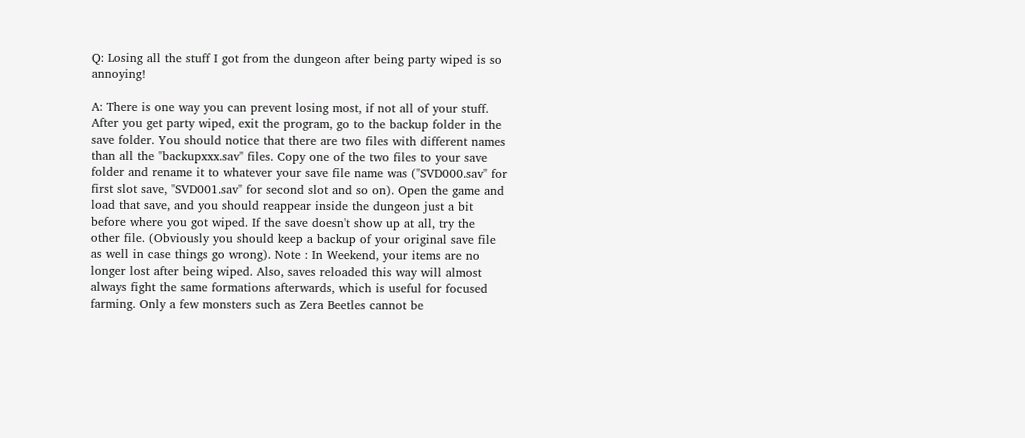Q: Losing all the stuff I got from the dungeon after being party wiped is so annoying!

A: There is one way you can prevent losing most, if not all of your stuff. After you get party wiped, exit the program, go to the backup folder in the save folder. You should notice that there are two files with different names than all the "backupxxx.sav" files. Copy one of the two files to your save folder and rename it to whatever your save file name was ("SVD000.sav" for first slot save, "SVD001.sav" for second slot and so on). Open the game and load that save, and you should reappear inside the dungeon just a bit before where you got wiped. If the save doesn't show up at all, try the other file. (Obviously you should keep a backup of your original save file as well in case things go wrong). Note : In Weekend, your items are no longer lost after being wiped. Also, saves reloaded this way will almost always fight the same formations afterwards, which is useful for focused farming. Only a few monsters such as Zera Beetles cannot be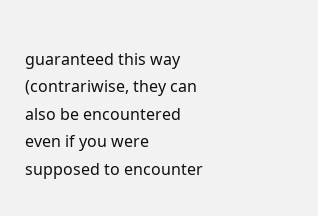guaranteed this way (contrariwise, they can also be encountered even if you were supposed to encounter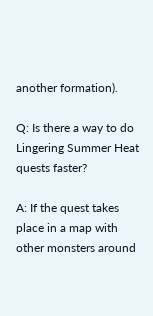another formation).

Q: Is there a way to do Lingering Summer Heat quests faster?

A: If the quest takes place in a map with other monsters around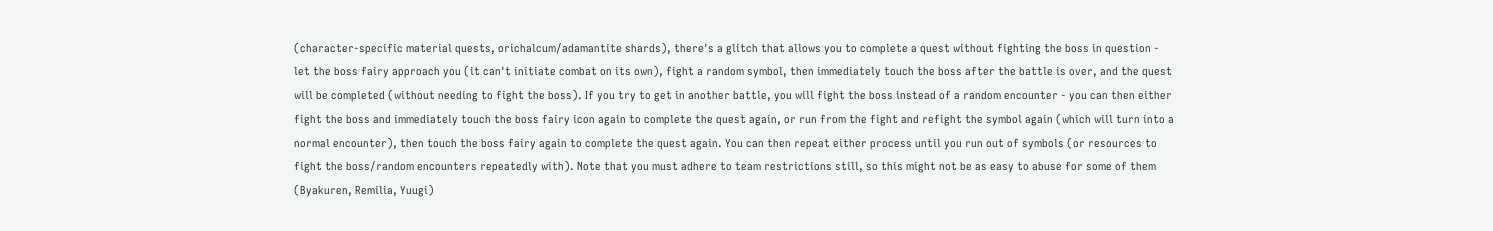(character-specific material quests, orichalcum/adamantite shards), there's a glitch that allows you to complete a quest without fighting the boss in question - let the boss fairy approach you (it can't initiate combat on its own), fight a random symbol, then immediately touch the boss after the battle is over, and the quest will be completed (without needing to fight the boss). If you try to get in another battle, you will fight the boss instead of a random encounter - you can then either fight the boss and immediately touch the boss fairy icon again to complete the quest again, or run from the fight and refight the symbol again (which will turn into a normal encounter), then touch the boss fairy again to complete the quest again. You can then repeat either process until you run out of symbols (or resources to fight the boss/random encounters repeatedly with). Note that you must adhere to team restrictions still, so this might not be as easy to abuse for some of them (Byakuren, Remilia, Yuugi)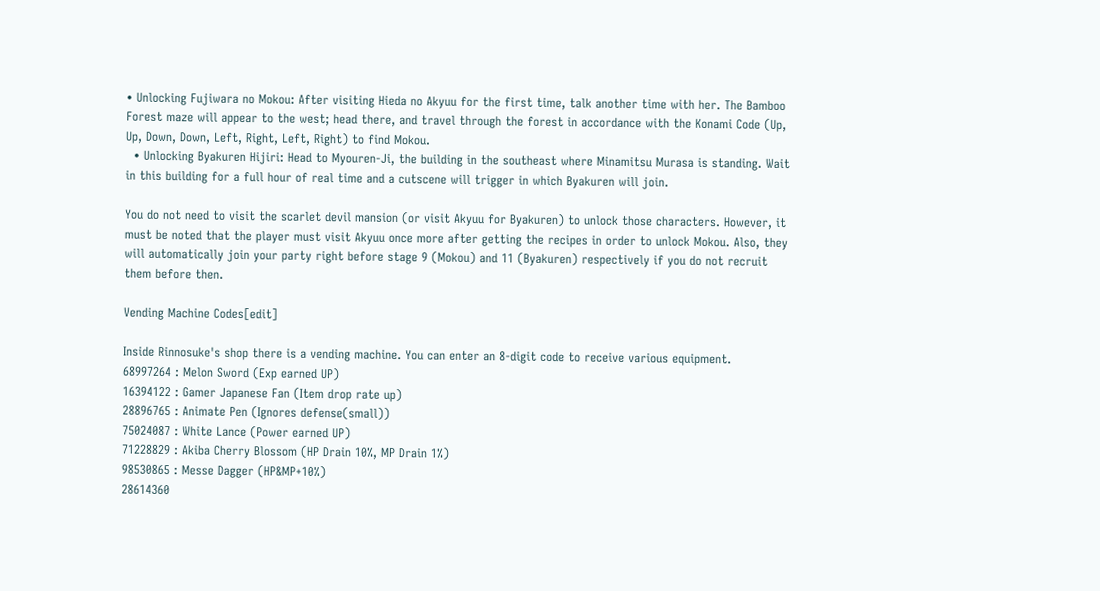• Unlocking Fujiwara no Mokou: After visiting Hieda no Akyuu for the first time, talk another time with her. The Bamboo Forest maze will appear to the west; head there, and travel through the forest in accordance with the Konami Code (Up, Up, Down, Down, Left, Right, Left, Right) to find Mokou.
  • Unlocking Byakuren Hijiri: Head to Myouren-Ji, the building in the southeast where Minamitsu Murasa is standing. Wait in this building for a full hour of real time and a cutscene will trigger in which Byakuren will join.

You do not need to visit the scarlet devil mansion (or visit Akyuu for Byakuren) to unlock those characters. However, it must be noted that the player must visit Akyuu once more after getting the recipes in order to unlock Mokou. Also, they will automatically join your party right before stage 9 (Mokou) and 11 (Byakuren) respectively if you do not recruit them before then.

Vending Machine Codes[edit]

Inside Rinnosuke's shop there is a vending machine. You can enter an 8-digit code to receive various equipment.
68997264 : Melon Sword (Exp earned UP)
16394122 : Gamer Japanese Fan (Item drop rate up)
28896765 : Animate Pen (Ignores defense(small))
75024087 : White Lance (Power earned UP)
71228829 : Akiba Cherry Blossom (HP Drain 10%, MP Drain 1%)
98530865 : Messe Dagger (HP&MP+10%)
28614360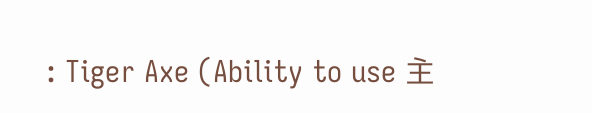: Tiger Axe (Ability to use 主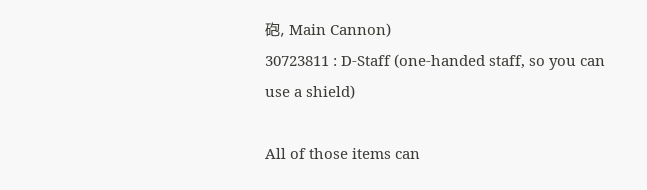砲, Main Cannon)
30723811 : D-Staff (one-handed staff, so you can use a shield)

All of those items can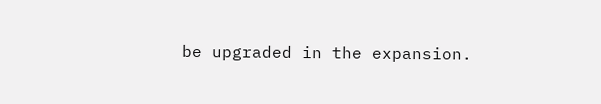be upgraded in the expansion.